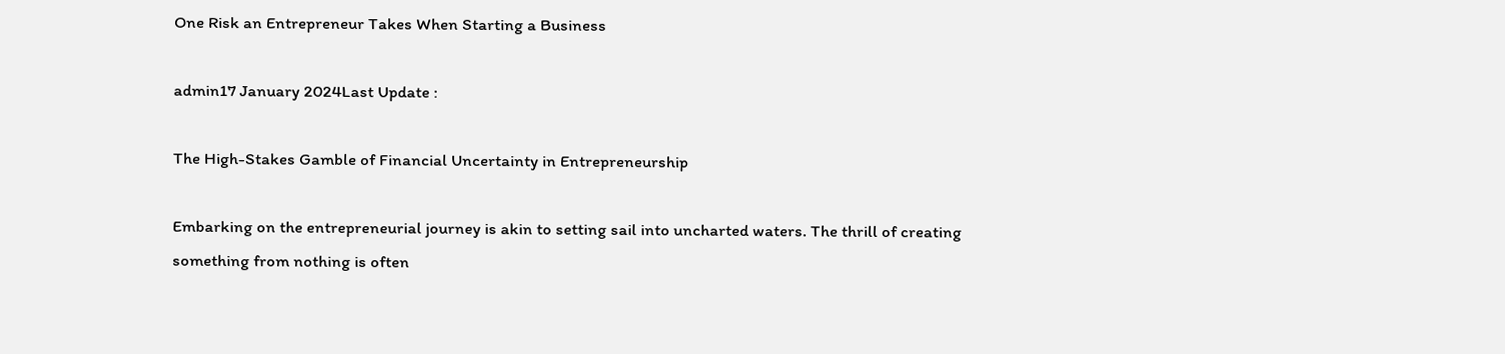One Risk an Entrepreneur Takes When Starting a Business

admin17 January 2024Last Update :

The High-Stakes Gamble of Financial Uncertainty in Entrepreneurship

Embarking on the entrepreneurial journey is akin to setting sail into uncharted waters. The thrill of creating something from nothing is often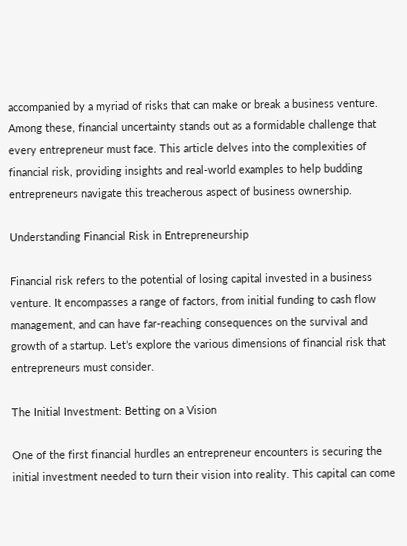accompanied by a myriad of risks that can make or break a business venture. Among these, financial uncertainty stands out as a formidable challenge that every entrepreneur must face. This article delves into the complexities of financial risk, providing insights and real-world examples to help budding entrepreneurs navigate this treacherous aspect of business ownership.

Understanding Financial Risk in Entrepreneurship

Financial risk refers to the potential of losing capital invested in a business venture. It encompasses a range of factors, from initial funding to cash flow management, and can have far-reaching consequences on the survival and growth of a startup. Let’s explore the various dimensions of financial risk that entrepreneurs must consider.

The Initial Investment: Betting on a Vision

One of the first financial hurdles an entrepreneur encounters is securing the initial investment needed to turn their vision into reality. This capital can come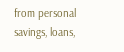from personal savings, loans,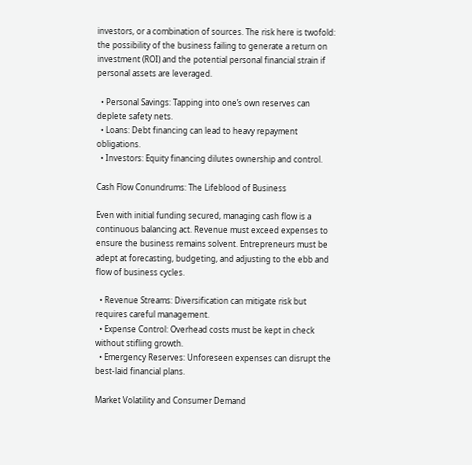investors, or a combination of sources. The risk here is twofold: the possibility of the business failing to generate a return on investment (ROI) and the potential personal financial strain if personal assets are leveraged.

  • Personal Savings: Tapping into one’s own reserves can deplete safety nets.
  • Loans: Debt financing can lead to heavy repayment obligations.
  • Investors: Equity financing dilutes ownership and control.

Cash Flow Conundrums: The Lifeblood of Business

Even with initial funding secured, managing cash flow is a continuous balancing act. Revenue must exceed expenses to ensure the business remains solvent. Entrepreneurs must be adept at forecasting, budgeting, and adjusting to the ebb and flow of business cycles.

  • Revenue Streams: Diversification can mitigate risk but requires careful management.
  • Expense Control: Overhead costs must be kept in check without stifling growth.
  • Emergency Reserves: Unforeseen expenses can disrupt the best-laid financial plans.

Market Volatility and Consumer Demand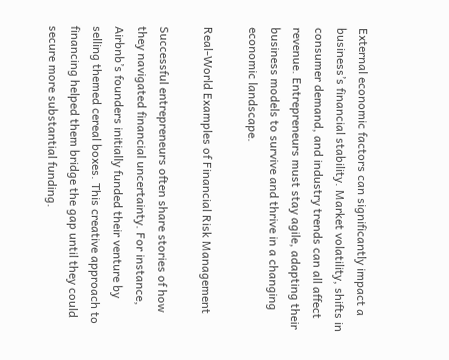External economic factors can significantly impact a business’s financial stability. Market volatility, shifts in consumer demand, and industry trends can all affect revenue. Entrepreneurs must stay agile, adapting their business models to survive and thrive in a changing economic landscape.

Real-World Examples of Financial Risk Management

Successful entrepreneurs often share stories of how they navigated financial uncertainty. For instance, Airbnb’s founders initially funded their venture by selling themed cereal boxes. This creative approach to financing helped them bridge the gap until they could secure more substantial funding.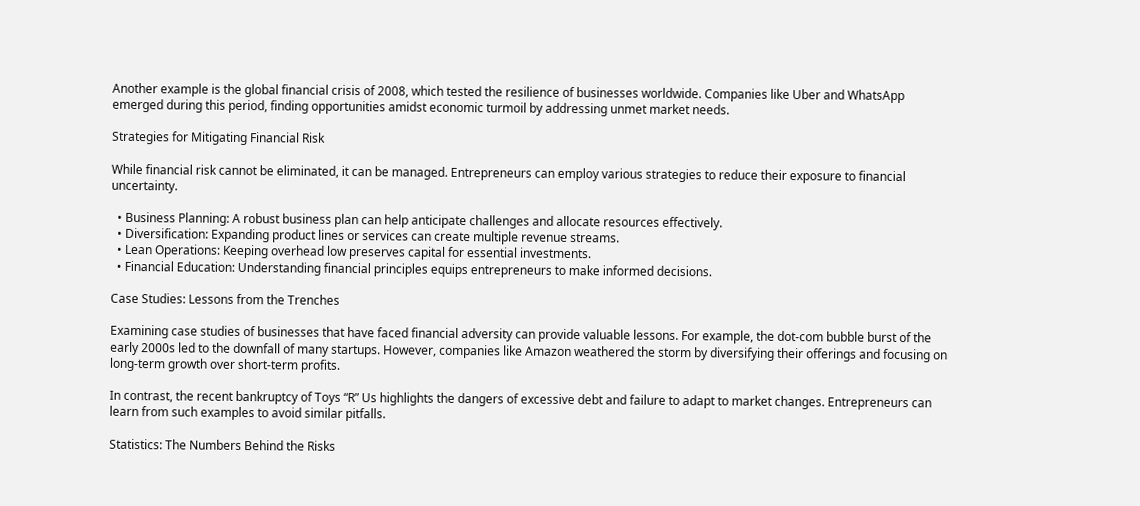Another example is the global financial crisis of 2008, which tested the resilience of businesses worldwide. Companies like Uber and WhatsApp emerged during this period, finding opportunities amidst economic turmoil by addressing unmet market needs.

Strategies for Mitigating Financial Risk

While financial risk cannot be eliminated, it can be managed. Entrepreneurs can employ various strategies to reduce their exposure to financial uncertainty.

  • Business Planning: A robust business plan can help anticipate challenges and allocate resources effectively.
  • Diversification: Expanding product lines or services can create multiple revenue streams.
  • Lean Operations: Keeping overhead low preserves capital for essential investments.
  • Financial Education: Understanding financial principles equips entrepreneurs to make informed decisions.

Case Studies: Lessons from the Trenches

Examining case studies of businesses that have faced financial adversity can provide valuable lessons. For example, the dot-com bubble burst of the early 2000s led to the downfall of many startups. However, companies like Amazon weathered the storm by diversifying their offerings and focusing on long-term growth over short-term profits.

In contrast, the recent bankruptcy of Toys “R” Us highlights the dangers of excessive debt and failure to adapt to market changes. Entrepreneurs can learn from such examples to avoid similar pitfalls.

Statistics: The Numbers Behind the Risks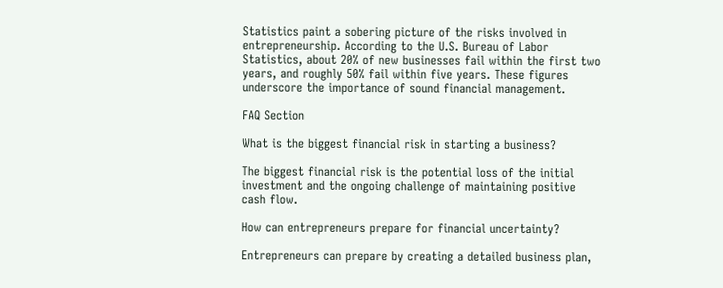Statistics paint a sobering picture of the risks involved in entrepreneurship. According to the U.S. Bureau of Labor Statistics, about 20% of new businesses fail within the first two years, and roughly 50% fail within five years. These figures underscore the importance of sound financial management.

FAQ Section

What is the biggest financial risk in starting a business?

The biggest financial risk is the potential loss of the initial investment and the ongoing challenge of maintaining positive cash flow.

How can entrepreneurs prepare for financial uncertainty?

Entrepreneurs can prepare by creating a detailed business plan,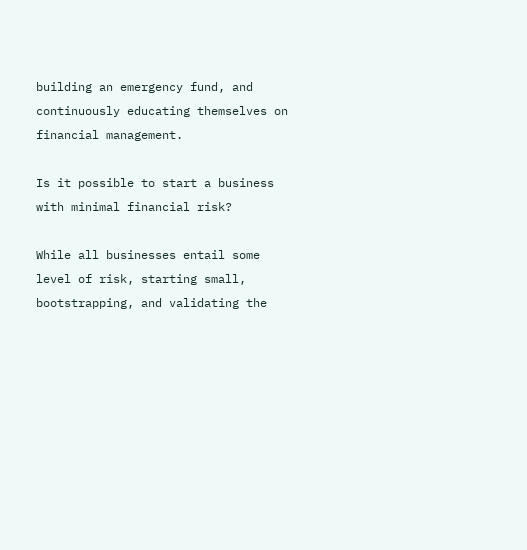building an emergency fund, and continuously educating themselves on financial management.

Is it possible to start a business with minimal financial risk?

While all businesses entail some level of risk, starting small, bootstrapping, and validating the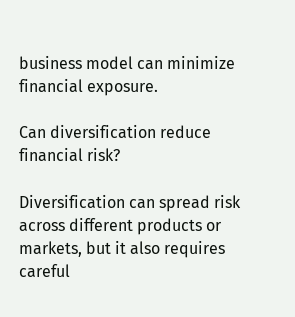business model can minimize financial exposure.

Can diversification reduce financial risk?

Diversification can spread risk across different products or markets, but it also requires careful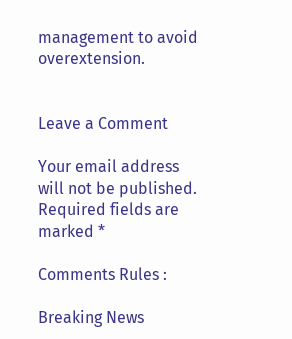management to avoid overextension.


Leave a Comment

Your email address will not be published. Required fields are marked *

Comments Rules :

Breaking News